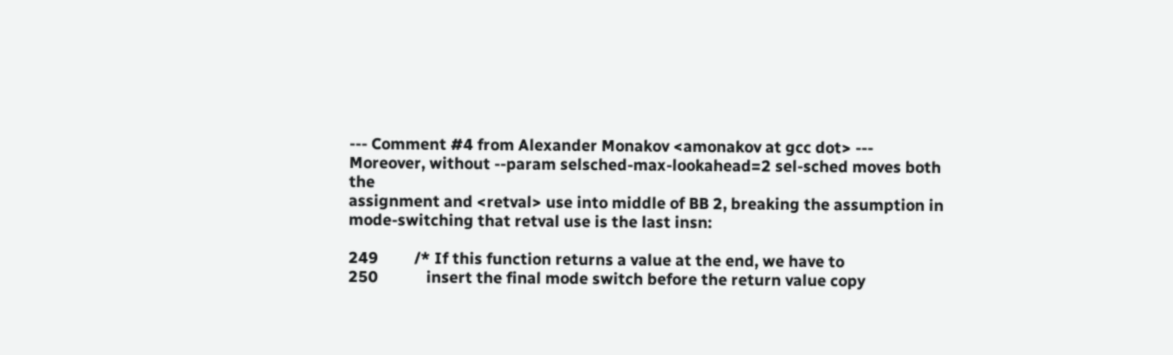--- Comment #4 from Alexander Monakov <amonakov at gcc dot> ---
Moreover, without --param selsched-max-lookahead=2 sel-sched moves both the
assignment and <retval> use into middle of BB 2, breaking the assumption in
mode-switching that retval use is the last insn:

249         /* If this function returns a value at the end, we have to
250            insert the final mode switch before the return value copy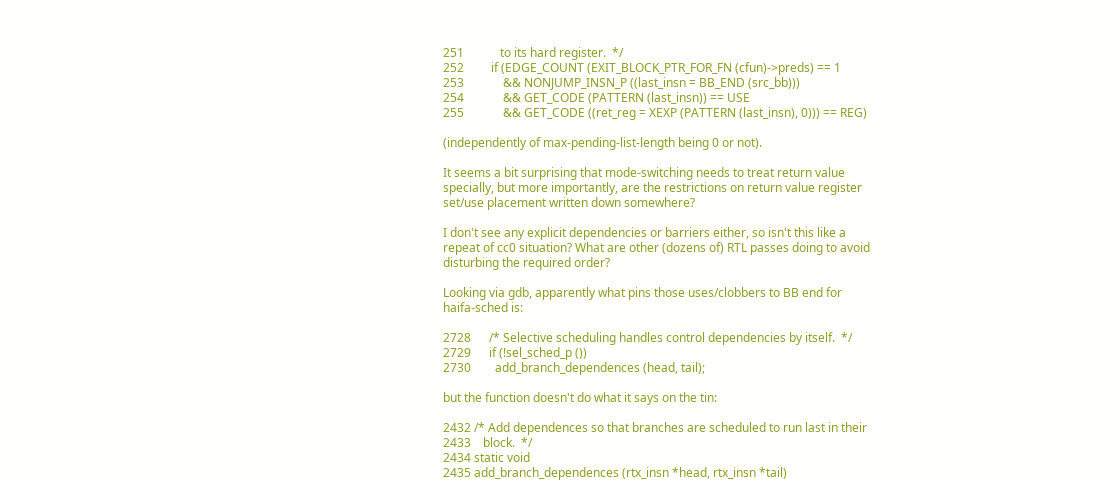251            to its hard register.  */
252         if (EDGE_COUNT (EXIT_BLOCK_PTR_FOR_FN (cfun)->preds) == 1
253             && NONJUMP_INSN_P ((last_insn = BB_END (src_bb)))
254             && GET_CODE (PATTERN (last_insn)) == USE
255             && GET_CODE ((ret_reg = XEXP (PATTERN (last_insn), 0))) == REG)

(independently of max-pending-list-length being 0 or not).

It seems a bit surprising that mode-switching needs to treat return value
specially, but more importantly, are the restrictions on return value register
set/use placement written down somewhere?

I don't see any explicit dependencies or barriers either, so isn't this like a
repeat of cc0 situation? What are other (dozens of) RTL passes doing to avoid
disturbing the required order?

Looking via gdb, apparently what pins those uses/clobbers to BB end for
haifa-sched is:

2728      /* Selective scheduling handles control dependencies by itself.  */
2729      if (!sel_sched_p ())
2730        add_branch_dependences (head, tail);

but the function doesn't do what it says on the tin:

2432 /* Add dependences so that branches are scheduled to run last in their
2433    block.  */
2434 static void
2435 add_branch_dependences (rtx_insn *head, rtx_insn *tail)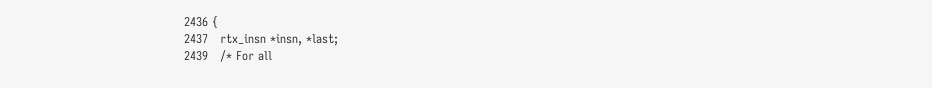2436 {
2437   rtx_insn *insn, *last;
2439   /* For all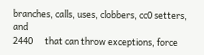branches, calls, uses, clobbers, cc0 setters, and
2440      that can throw exceptions, force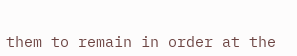them to remain in order at the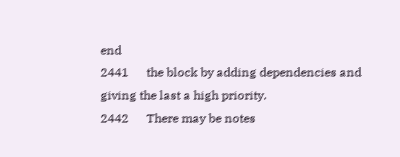end
2441      the block by adding dependencies and giving the last a high priority.
2442      There may be notes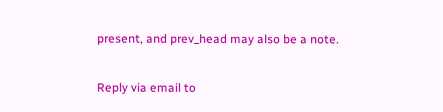present, and prev_head may also be a note.

Reply via email to